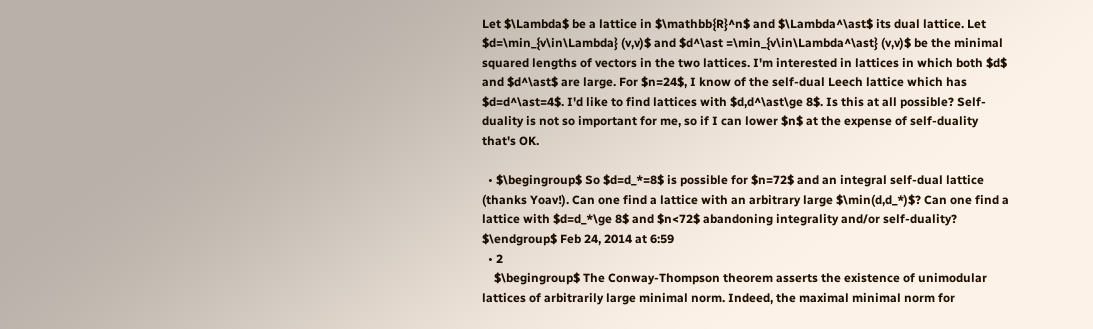Let $\Lambda$ be a lattice in $\mathbb{R}^n$ and $\Lambda^\ast$ its dual lattice. Let $d=\min_{v\in\Lambda} (v,v)$ and $d^\ast =\min_{v\in\Lambda^\ast} (v,v)$ be the minimal squared lengths of vectors in the two lattices. I'm interested in lattices in which both $d$ and $d^\ast$ are large. For $n=24$, I know of the self-dual Leech lattice which has $d=d^\ast=4$. I'd like to find lattices with $d,d^\ast\ge 8$. Is this at all possible? Self-duality is not so important for me, so if I can lower $n$ at the expense of self-duality that's OK.

  • $\begingroup$ So $d=d_*=8$ is possible for $n=72$ and an integral self-dual lattice (thanks Yoav!). Can one find a lattice with an arbitrary large $\min(d,d_*)$? Can one find a lattice with $d=d_*\ge 8$ and $n<72$ abandoning integrality and/or self-duality? $\endgroup$ Feb 24, 2014 at 6:59
  • 2
    $\begingroup$ The Conway-Thompson theorem asserts the existence of unimodular lattices of arbitrarily large minimal norm. Indeed, the maximal minimal norm for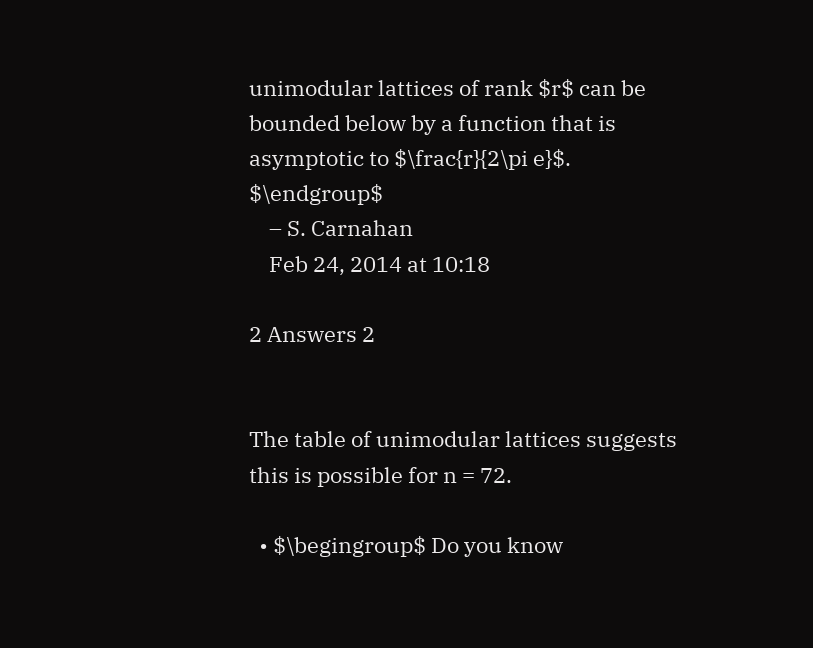unimodular lattices of rank $r$ can be bounded below by a function that is asymptotic to $\frac{r}{2\pi e}$. $\endgroup$
    – S. Carnahan
    Feb 24, 2014 at 10:18

2 Answers 2


The table of unimodular lattices suggests this is possible for n = 72.

  • $\begingroup$ Do you know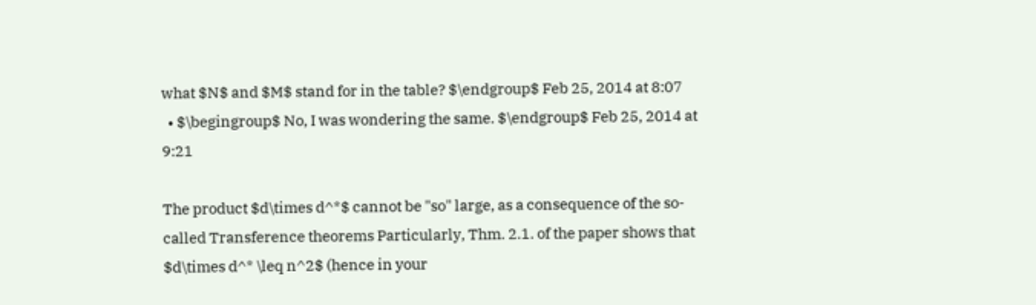what $N$ and $M$ stand for in the table? $\endgroup$ Feb 25, 2014 at 8:07
  • $\begingroup$ No, I was wondering the same. $\endgroup$ Feb 25, 2014 at 9:21

The product $d\times d^*$ cannot be "so" large, as a consequence of the so-called Transference theorems Particularly, Thm. 2.1. of the paper shows that $d\times d^* \leq n^2$ (hence in your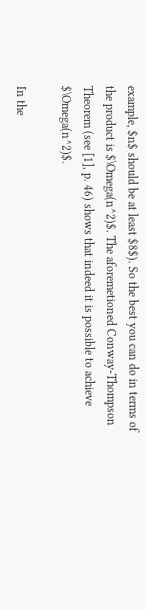example, $n$ should be at least $8$). So the best you can do in terms of the product is $\Omega(n^2)$. The aforemetioned Conway-Thompson Theorem (see [1], p. 46) shows that indeed it is possible to achieve $\Omega(n^2)$.

In the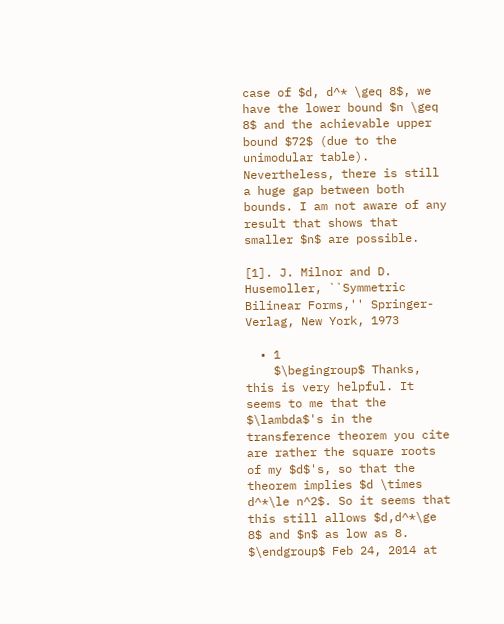case of $d, d^* \geq 8$, we have the lower bound $n \geq 8$ and the achievable upper bound $72$ (due to the unimodular table). Nevertheless, there is still a huge gap between both bounds. I am not aware of any result that shows that smaller $n$ are possible.

[1]. J. Milnor and D. Husemoller, ``Symmetric Bilinear Forms,'' Springer-Verlag, New York, 1973

  • 1
    $\begingroup$ Thanks, this is very helpful. It seems to me that the $\lambda$'s in the transference theorem you cite are rather the square roots of my $d$'s, so that the theorem implies $d \times d^*\le n^2$. So it seems that this still allows $d,d^*\ge 8$ and $n$ as low as 8. $\endgroup$ Feb 24, 2014 at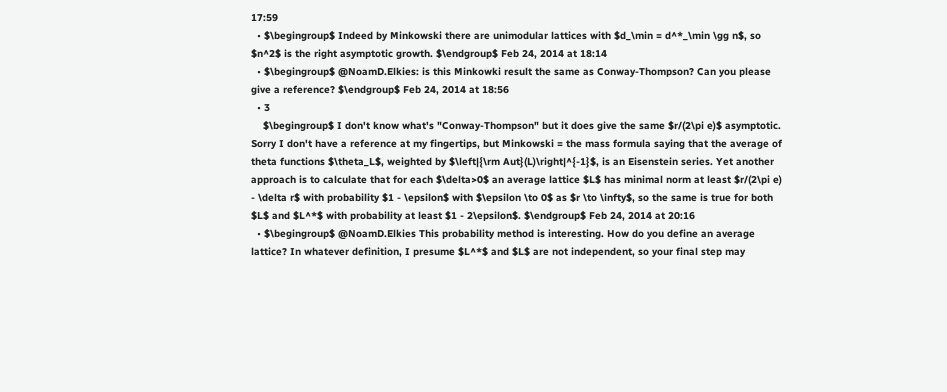17:59
  • $\begingroup$ Indeed by Minkowski there are unimodular lattices with $d_\min = d^*_\min \gg n$, so $n^2$ is the right asymptotic growth. $\endgroup$ Feb 24, 2014 at 18:14
  • $\begingroup$ @NoamD.Elkies: is this Minkowki result the same as Conway-Thompson? Can you please give a reference? $\endgroup$ Feb 24, 2014 at 18:56
  • 3
    $\begingroup$ I don't know what's "Conway-Thompson" but it does give the same $r/(2\pi e)$ asymptotic. Sorry I don't have a reference at my fingertips, but Minkowski = the mass formula saying that the average of theta functions $\theta_L$, weighted by $\left|{\rm Aut}(L)\right|^{-1}$, is an Eisenstein series. Yet another approach is to calculate that for each $\delta>0$ an average lattice $L$ has minimal norm at least $r/(2\pi e) - \delta r$ with probability $1 - \epsilon$ with $\epsilon \to 0$ as $r \to \infty$, so the same is true for both $L$ and $L^*$ with probability at least $1 - 2\epsilon$. $\endgroup$ Feb 24, 2014 at 20:16
  • $\begingroup$ @NoamD.Elkies This probability method is interesting. How do you define an average lattice? In whatever definition, I presume $L^*$ and $L$ are not independent, so your final step may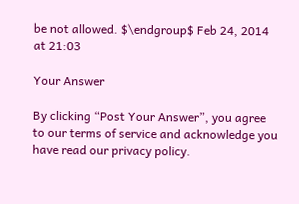be not allowed. $\endgroup$ Feb 24, 2014 at 21:03

Your Answer

By clicking “Post Your Answer”, you agree to our terms of service and acknowledge you have read our privacy policy.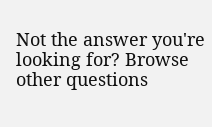Not the answer you're looking for? Browse other questions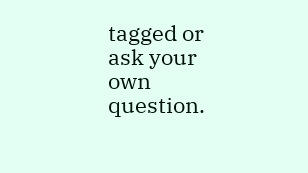tagged or ask your own question.